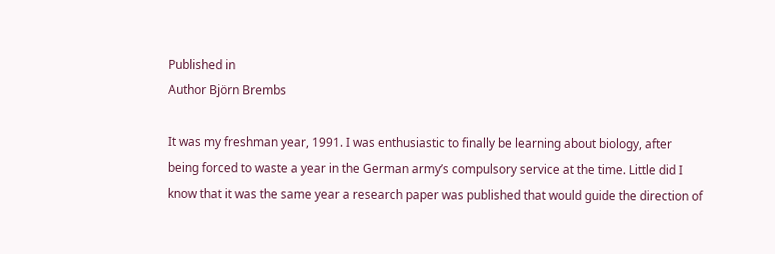Published in
Author Björn Brembs

It was my freshman year, 1991. I was enthusiastic to finally be learning about biology, after being forced to waste a year in the German army’s compulsory service at the time. Little did I know that it was the same year a research paper was published that would guide the direction of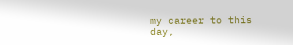my career to this day,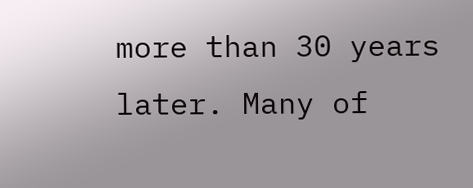more than 30 years later. Many of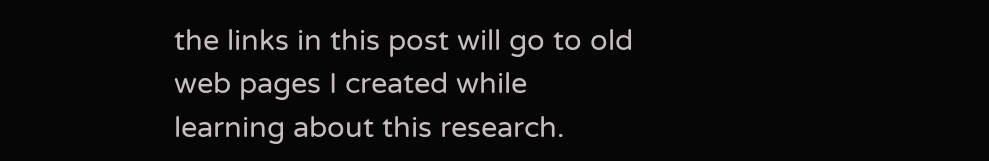the links in this post will go to old web pages I created while learning about this research.